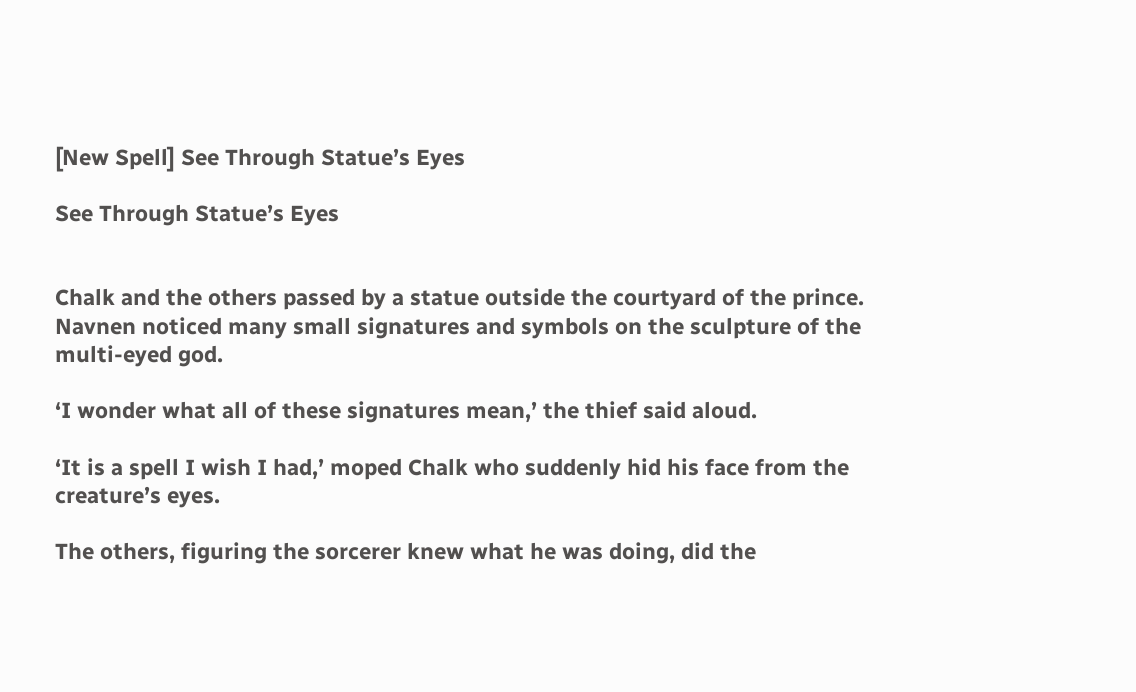[New Spell] See Through Statue’s Eyes

See Through Statue’s Eyes


Chalk and the others passed by a statue outside the courtyard of the prince. Navnen noticed many small signatures and symbols on the sculpture of the multi-eyed god.

‘I wonder what all of these signatures mean,’ the thief said aloud.

‘It is a spell I wish I had,’ moped Chalk who suddenly hid his face from the creature’s eyes.

The others, figuring the sorcerer knew what he was doing, did the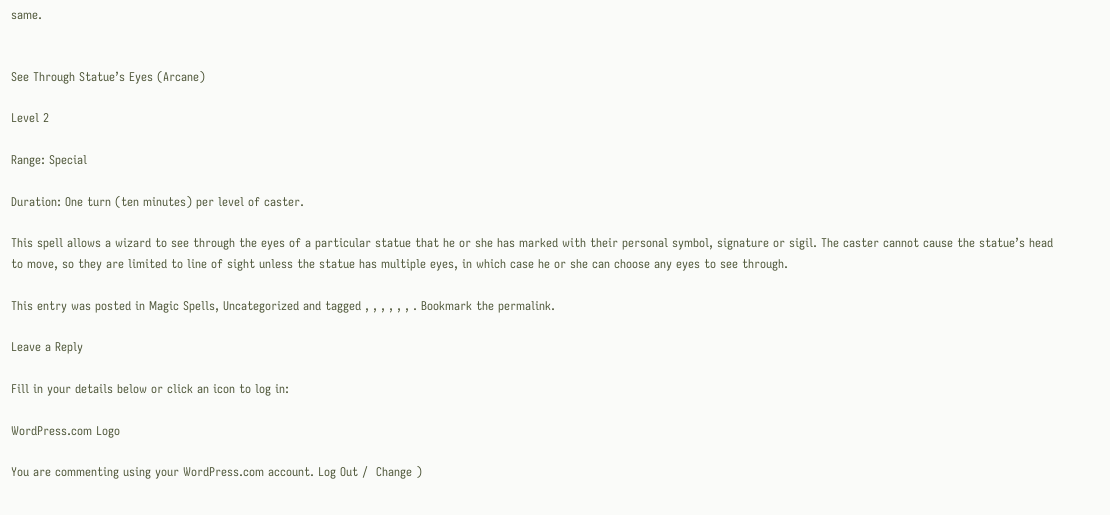same.


See Through Statue’s Eyes (Arcane)

Level 2

Range: Special

Duration: One turn (ten minutes) per level of caster.

This spell allows a wizard to see through the eyes of a particular statue that he or she has marked with their personal symbol, signature or sigil. The caster cannot cause the statue’s head to move, so they are limited to line of sight unless the statue has multiple eyes, in which case he or she can choose any eyes to see through.

This entry was posted in Magic Spells, Uncategorized and tagged , , , , , , . Bookmark the permalink.

Leave a Reply

Fill in your details below or click an icon to log in:

WordPress.com Logo

You are commenting using your WordPress.com account. Log Out /  Change )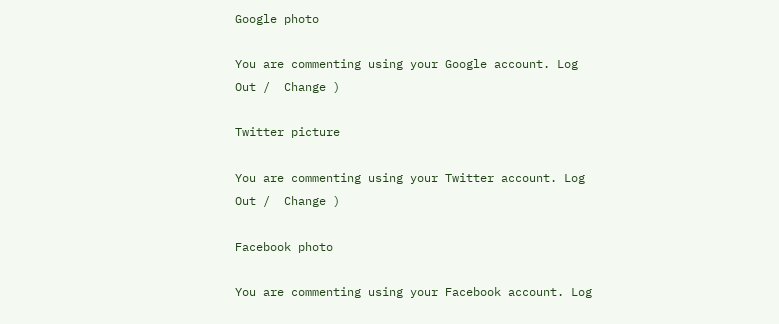Google photo

You are commenting using your Google account. Log Out /  Change )

Twitter picture

You are commenting using your Twitter account. Log Out /  Change )

Facebook photo

You are commenting using your Facebook account. Log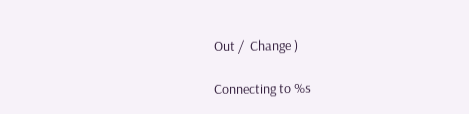Out /  Change )

Connecting to %s